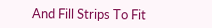And Fill Strips To Fit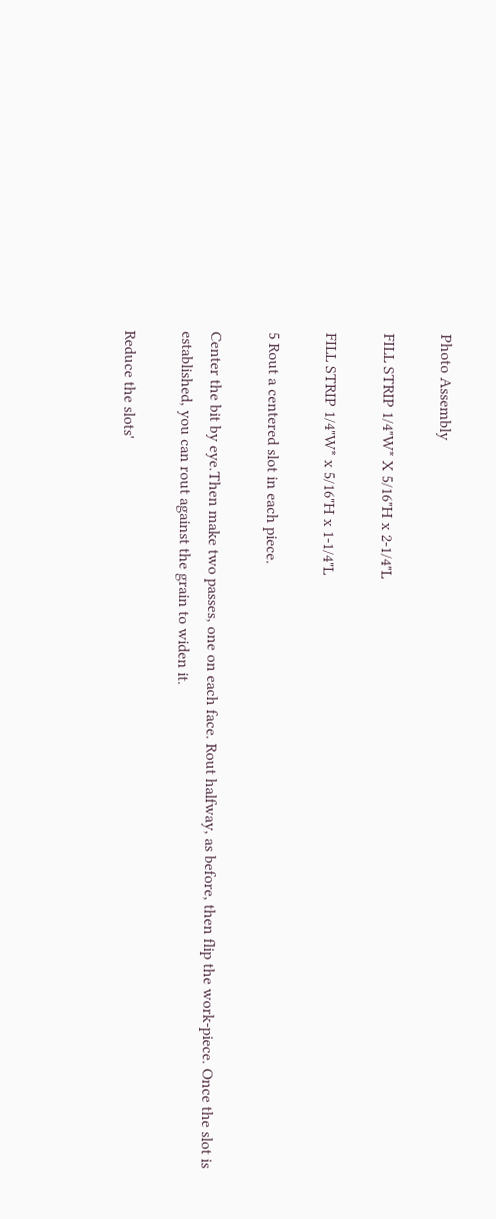Photo Assembly

FILL STRIP 1/4"W* X 5/16"H x 2-1/4"L

FILL STRIP 1/4"W* x 5/16"H x 1-1/4"L

5 Rout a centered slot in each piece.

Center the bit by eye.Then make two passes, one on each face. Rout halfway, as before, then flip the work-piece. Once the slot is established, you can rout against the grain to widen it.

Reduce the slots'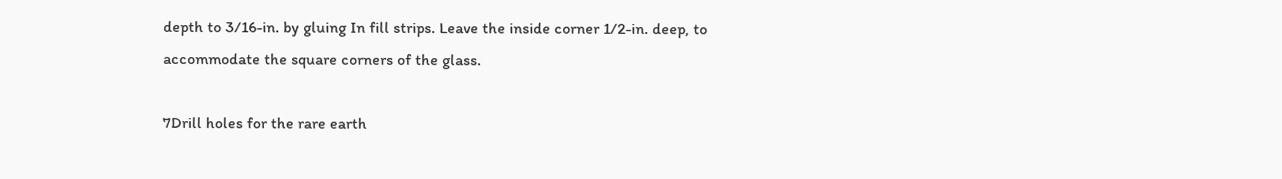depth to 3/16-in. by gluing In fill strips. Leave the inside corner 1/2-in. deep, to accommodate the square corners of the glass.

7Drill holes for the rare earth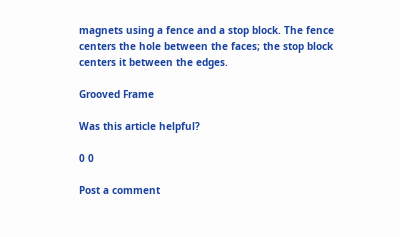magnets using a fence and a stop block. The fence centers the hole between the faces; the stop block centers it between the edges.

Grooved Frame

Was this article helpful?

0 0

Post a comment